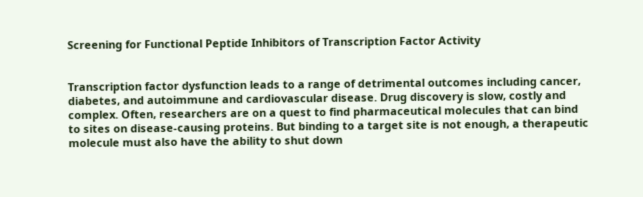Screening for Functional Peptide Inhibitors of Transcription Factor Activity


Transcription factor dysfunction leads to a range of detrimental outcomes including cancer, diabetes, and autoimmune and cardiovascular disease. Drug discovery is slow, costly and complex. Often, researchers are on a quest to find pharmaceutical molecules that can bind to sites on disease-causing proteins. But binding to a target site is not enough, a therapeutic molecule must also have the ability to shut down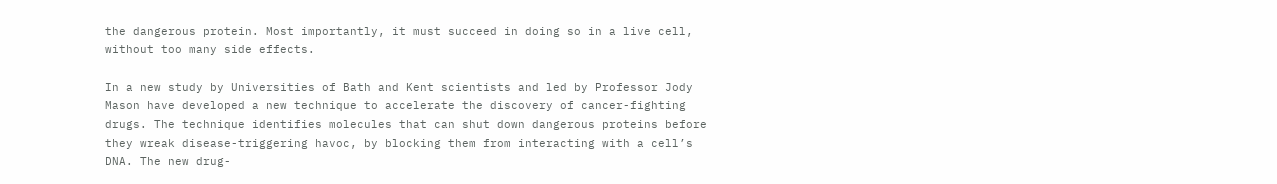the dangerous protein. Most importantly, it must succeed in doing so in a live cell, without too many side effects.

In a new study by Universities of Bath and Kent scientists and led by Professor Jody Mason have developed a new technique to accelerate the discovery of cancer-fighting drugs. The technique identifies molecules that can shut down dangerous proteins before they wreak disease-triggering havoc, by blocking them from interacting with a cell’s DNA. The new drug-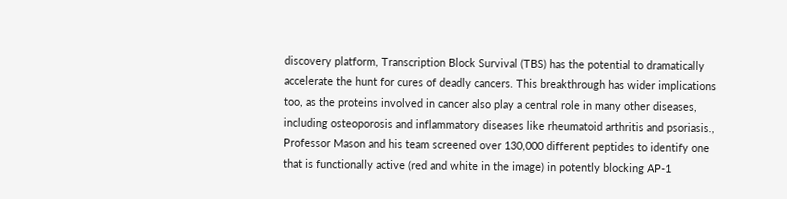discovery platform, Transcription Block Survival (TBS) has the potential to dramatically accelerate the hunt for cures of deadly cancers. This breakthrough has wider implications too, as the proteins involved in cancer also play a central role in many other diseases, including osteoporosis and inflammatory diseases like rheumatoid arthritis and psoriasis., Professor Mason and his team screened over 130,000 different peptides to identify one that is functionally active (red and white in the image) in potently blocking AP-1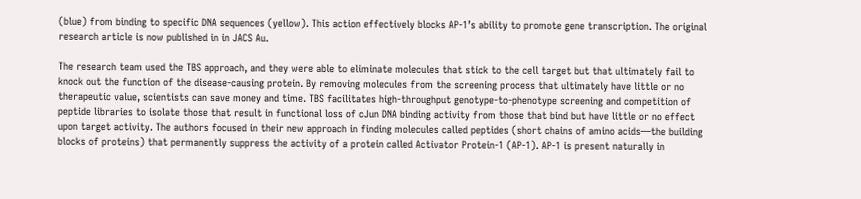(blue) from binding to specific DNA sequences (yellow). This action effectively blocks AP-1’s ability to promote gene transcription. The original research article is now published in in JACS Au.

The research team used the TBS approach, and they were able to eliminate molecules that stick to the cell target but that ultimately fail to knock out the function of the disease-causing protein. By removing molecules from the screening process that ultimately have little or no therapeutic value, scientists can save money and time. TBS facilitates high-throughput genotype-to-phenotype screening and competition of peptide libraries to isolate those that result in functional loss of cJun DNA binding activity from those that bind but have little or no effect upon target activity. The authors focused in their new approach in finding molecules called peptides (short chains of amino acids—the building blocks of proteins) that permanently suppress the activity of a protein called Activator Protein-1 (AP-1). AP-1 is present naturally in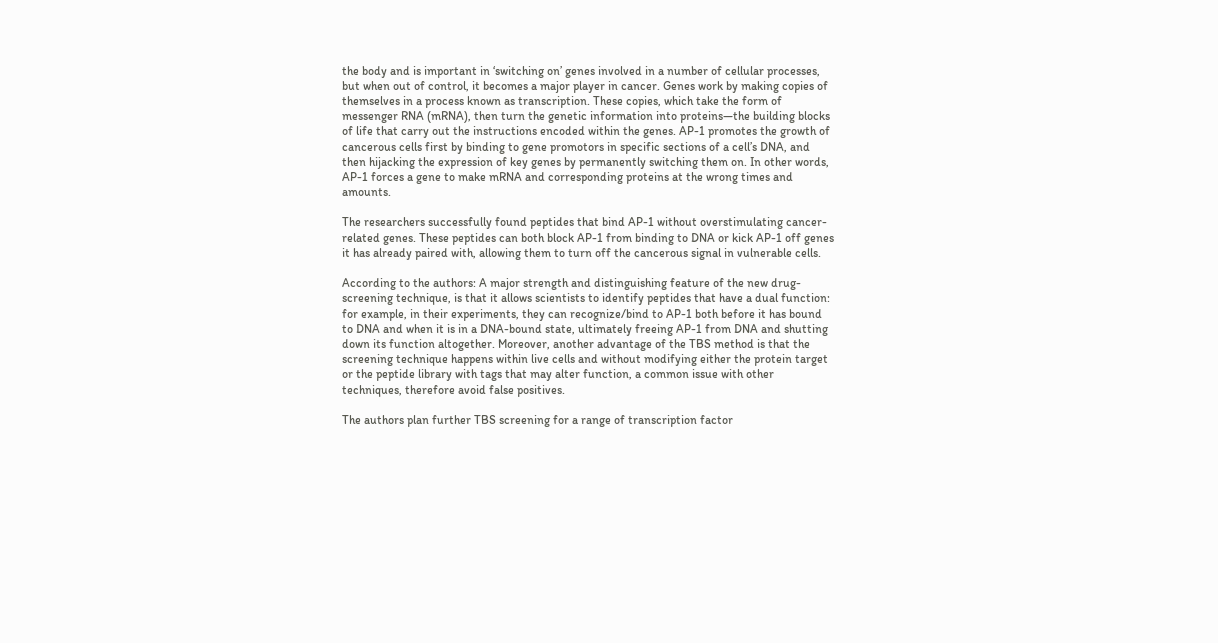the body and is important in ‘switching on’ genes involved in a number of cellular processes, but when out of control, it becomes a major player in cancer. Genes work by making copies of themselves in a process known as transcription. These copies, which take the form of messenger RNA (mRNA), then turn the genetic information into proteins—the building blocks of life that carry out the instructions encoded within the genes. AP-1 promotes the growth of cancerous cells first by binding to gene promotors in specific sections of a cell’s DNA, and then hijacking the expression of key genes by permanently switching them on. In other words, AP-1 forces a gene to make mRNA and corresponding proteins at the wrong times and amounts.

The researchers successfully found peptides that bind AP-1 without overstimulating cancer-related genes. These peptides can both block AP-1 from binding to DNA or kick AP-1 off genes it has already paired with, allowing them to turn off the cancerous signal in vulnerable cells.

According to the authors: A major strength and distinguishing feature of the new drug-screening technique, is that it allows scientists to identify peptides that have a dual function: for example, in their experiments, they can recognize/bind to AP-1 both before it has bound to DNA and when it is in a DNA-bound state, ultimately freeing AP-1 from DNA and shutting down its function altogether. Moreover, another advantage of the TBS method is that the screening technique happens within live cells and without modifying either the protein target or the peptide library with tags that may alter function, a common issue with other techniques, therefore avoid false positives.

The authors plan further TBS screening for a range of transcription factor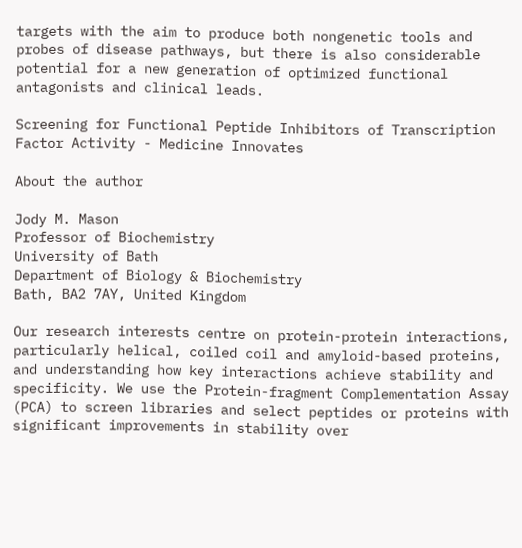targets with the aim to produce both nongenetic tools and probes of disease pathways, but there is also considerable potential for a new generation of optimized functional antagonists and clinical leads.

Screening for Functional Peptide Inhibitors of Transcription Factor Activity - Medicine Innovates

About the author

Jody M. Mason
Professor of Biochemistry
University of Bath
Department of Biology & Biochemistry
Bath, BA2 7AY, United Kingdom

Our research interests centre on protein-protein interactions, particularly helical, coiled coil and amyloid-based proteins, and understanding how key interactions achieve stability and specificity. We use the Protein-fragment Complementation Assay (PCA) to screen libraries and select peptides or proteins with significant improvements in stability over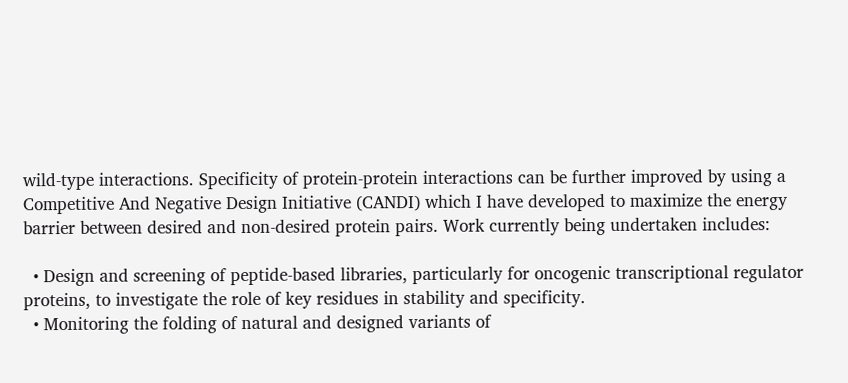wild-type interactions. Specificity of protein-protein interactions can be further improved by using a Competitive And Negative Design Initiative (CANDI) which I have developed to maximize the energy barrier between desired and non-desired protein pairs. Work currently being undertaken includes:

  • Design and screening of peptide-based libraries, particularly for oncogenic transcriptional regulator proteins, to investigate the role of key residues in stability and specificity.
  • Monitoring the folding of natural and designed variants of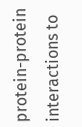protein-protein interactions to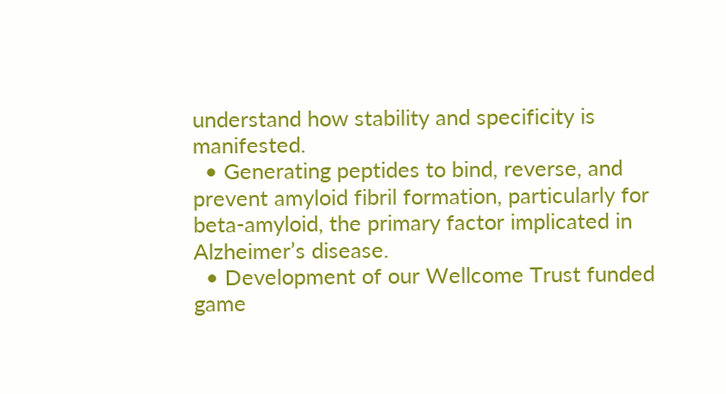understand how stability and specificity is manifested.
  • Generating peptides to bind, reverse, and prevent amyloid fibril formation, particularly for beta-amyloid, the primary factor implicated in Alzheimer’s disease.
  • Development of our Wellcome Trust funded game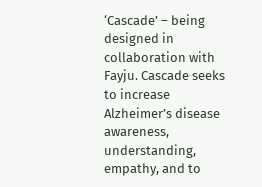‘Cascade’ – being designed in collaboration with Fayju. Cascade seeks to increase Alzheimer’s disease awareness, understanding, empathy, and to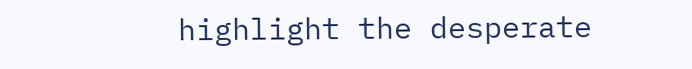highlight the desperate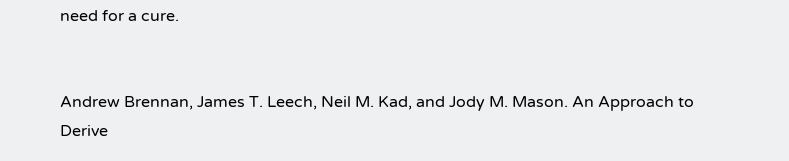need for a cure.


Andrew Brennan, James T. Leech, Neil M. Kad, and Jody M. Mason. An Approach to Derive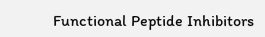Functional Peptide Inhibitors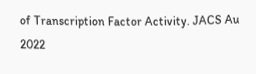of Transcription Factor Activity. JACS Au 2022